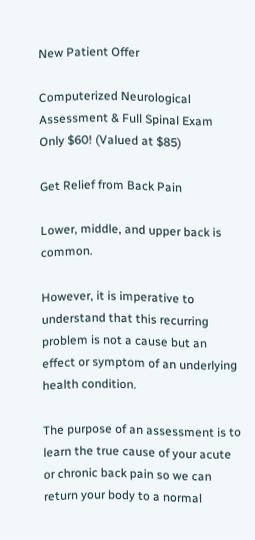New Patient Offer

Computerized Neurological
Assessment & Full Spinal Exam
Only $60! (Valued at $85)

Get Relief from Back Pain

Lower, middle, and upper back is common.

However, it is imperative to understand that this recurring problem is not a cause but an effect or symptom of an underlying health condition.

The purpose of an assessment is to learn the true cause of your acute or chronic back pain so we can return your body to a normal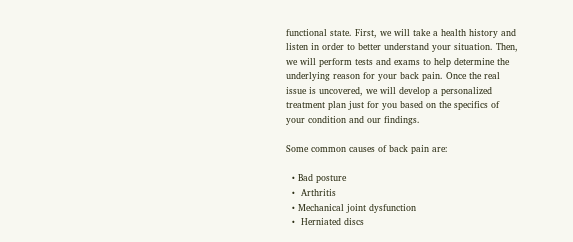functional state. First, we will take a health history and listen in order to better understand your situation. Then, we will perform tests and exams to help determine the underlying reason for your back pain. Once the real issue is uncovered, we will develop a personalized treatment plan just for you based on the specifics of your condition and our findings.

Some common causes of back pain are:

  • Bad posture
  •  Arthritis
  • Mechanical joint dysfunction
  •  Herniated discs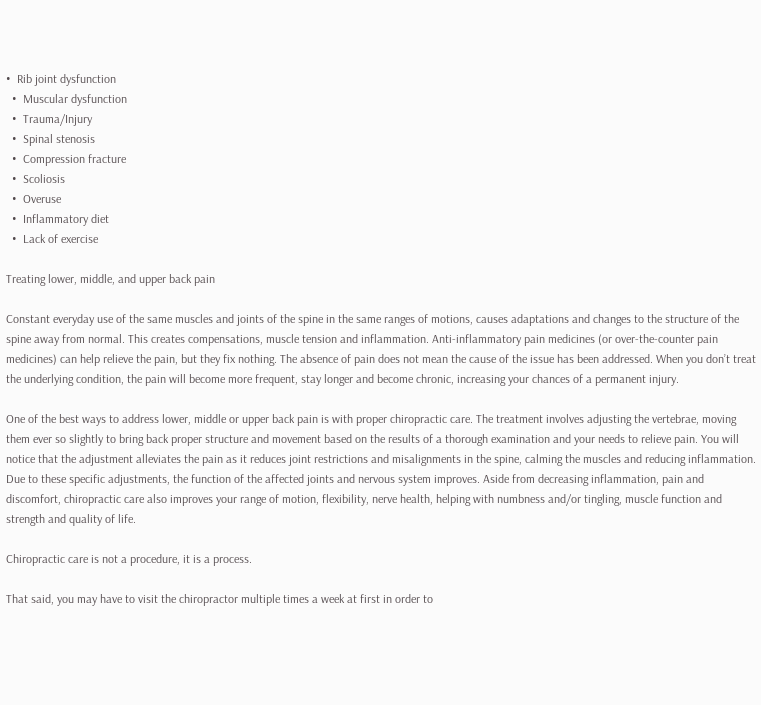•  Rib joint dysfunction
  •  Muscular dysfunction
  •  Trauma/Injury
  •  Spinal stenosis
  •  Compression fracture
  •  Scoliosis
  •  Overuse
  •  Inflammatory diet
  •  Lack of exercise

Treating lower, middle, and upper back pain

Constant everyday use of the same muscles and joints of the spine in the same ranges of motions, causes adaptations and changes to the structure of the spine away from normal. This creates compensations, muscle tension and inflammation. Anti-inflammatory pain medicines (or over-the-counter pain medicines) can help relieve the pain, but they fix nothing. The absence of pain does not mean the cause of the issue has been addressed. When you don’t treat the underlying condition, the pain will become more frequent, stay longer and become chronic, increasing your chances of a permanent injury.

One of the best ways to address lower, middle or upper back pain is with proper chiropractic care. The treatment involves adjusting the vertebrae, moving them ever so slightly to bring back proper structure and movement based on the results of a thorough examination and your needs to relieve pain. You will notice that the adjustment alleviates the pain as it reduces joint restrictions and misalignments in the spine, calming the muscles and reducing inflammation. Due to these specific adjustments, the function of the affected joints and nervous system improves. Aside from decreasing inflammation, pain and discomfort, chiropractic care also improves your range of motion, flexibility, nerve health, helping with numbness and/or tingling, muscle function and strength and quality of life.

Chiropractic care is not a procedure, it is a process.

That said, you may have to visit the chiropractor multiple times a week at first in order to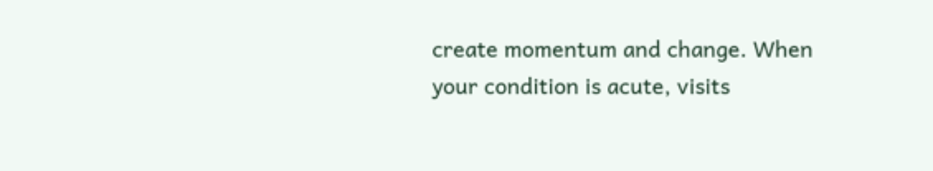create momentum and change. When your condition is acute, visits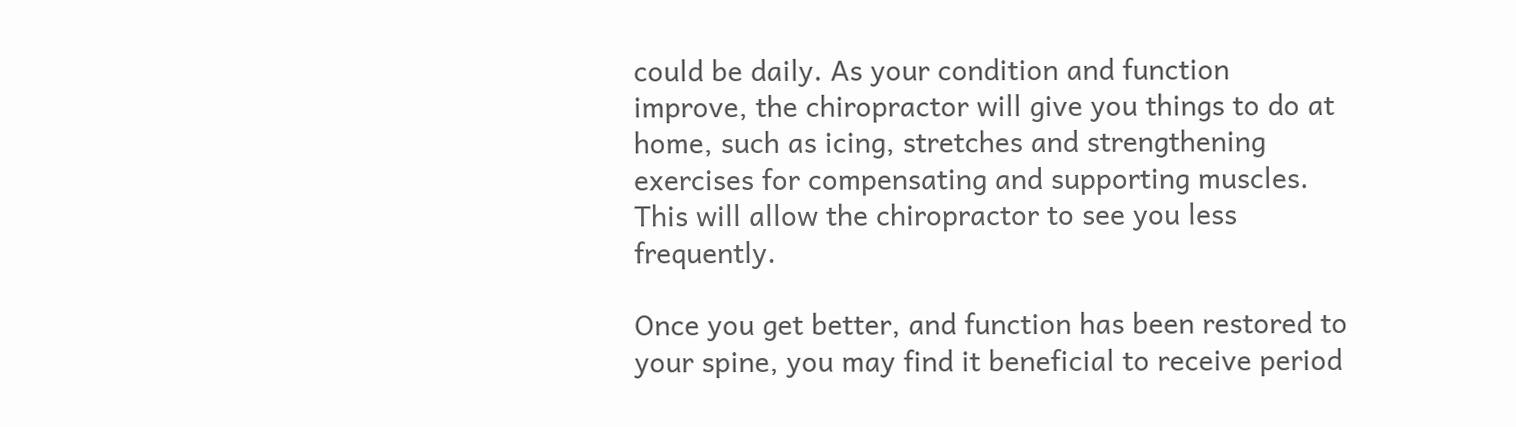could be daily. As your condition and function improve, the chiropractor will give you things to do at home, such as icing, stretches and strengthening exercises for compensating and supporting muscles. This will allow the chiropractor to see you less frequently.

Once you get better, and function has been restored to your spine, you may find it beneficial to receive period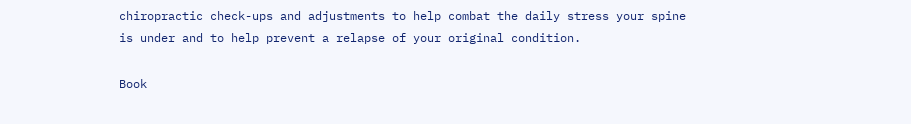chiropractic check-ups and adjustments to help combat the daily stress your spine is under and to help prevent a relapse of your original condition.

Book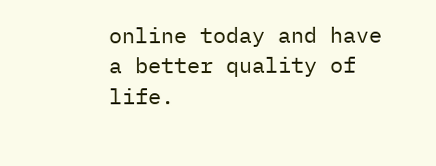online today and have a better quality of life.